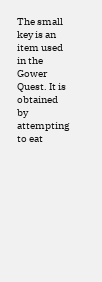The small key is an item used in the Gower Quest. It is obtained by attempting to eat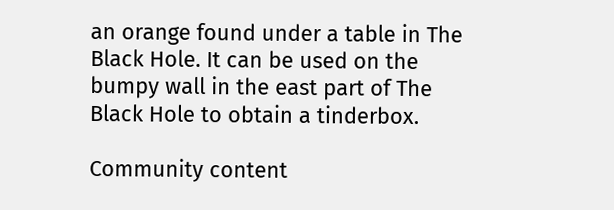an orange found under a table in The Black Hole. It can be used on the bumpy wall in the east part of The Black Hole to obtain a tinderbox.

Community content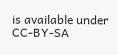is available under CC-BY-SA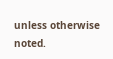unless otherwise noted.